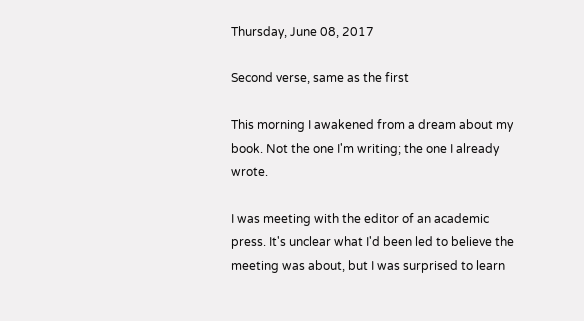Thursday, June 08, 2017

Second verse, same as the first

This morning I awakened from a dream about my book. Not the one I'm writing; the one I already wrote.

I was meeting with the editor of an academic press. It's unclear what I'd been led to believe the meeting was about, but I was surprised to learn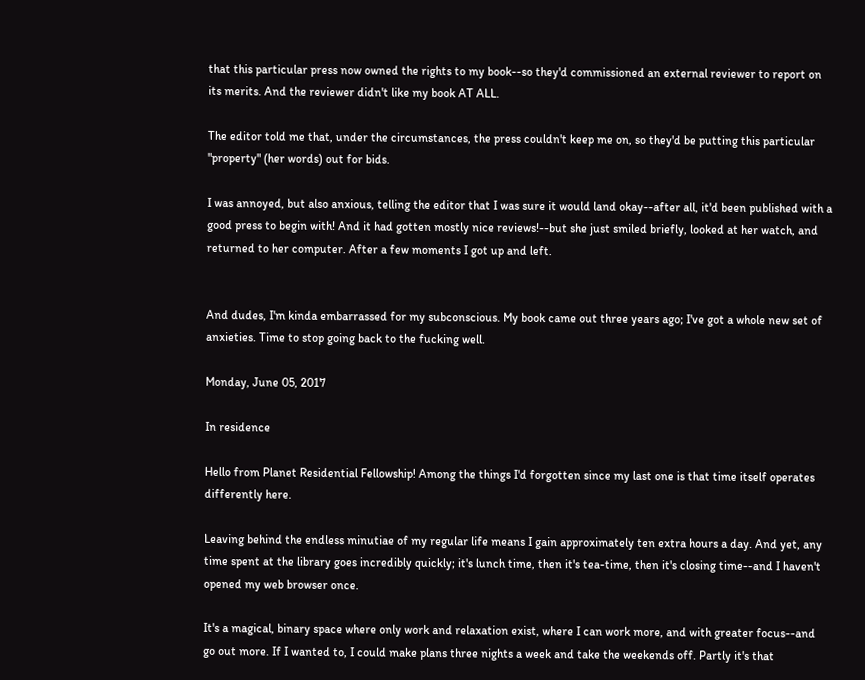that this particular press now owned the rights to my book--so they'd commissioned an external reviewer to report on its merits. And the reviewer didn't like my book AT ALL.

The editor told me that, under the circumstances, the press couldn't keep me on, so they'd be putting this particular "property" (her words) out for bids.

I was annoyed, but also anxious, telling the editor that I was sure it would land okay--after all, it'd been published with a good press to begin with! And it had gotten mostly nice reviews!--but she just smiled briefly, looked at her watch, and returned to her computer. After a few moments I got up and left.


And dudes, I'm kinda embarrassed for my subconscious. My book came out three years ago; I've got a whole new set of anxieties. Time to stop going back to the fucking well.

Monday, June 05, 2017

In residence

Hello from Planet Residential Fellowship! Among the things I'd forgotten since my last one is that time itself operates differently here.

Leaving behind the endless minutiae of my regular life means I gain approximately ten extra hours a day. And yet, any time spent at the library goes incredibly quickly; it's lunch time, then it's tea-time, then it's closing time--and I haven't opened my web browser once.

It's a magical, binary space where only work and relaxation exist, where I can work more, and with greater focus--and go out more. If I wanted to, I could make plans three nights a week and take the weekends off. Partly it's that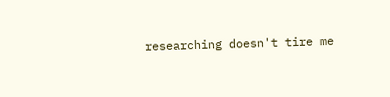researching doesn't tire me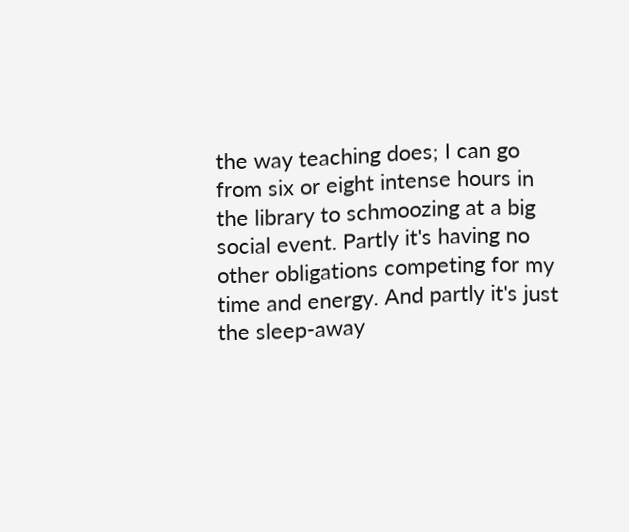the way teaching does; I can go from six or eight intense hours in the library to schmoozing at a big social event. Partly it's having no other obligations competing for my time and energy. And partly it's just the sleep-away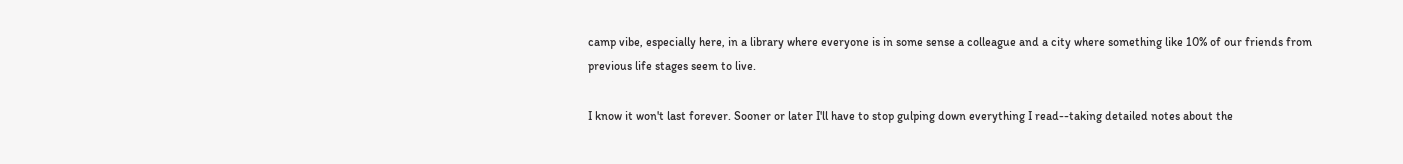camp vibe, especially here, in a library where everyone is in some sense a colleague and a city where something like 10% of our friends from previous life stages seem to live.

I know it won't last forever. Sooner or later I'll have to stop gulping down everything I read--taking detailed notes about the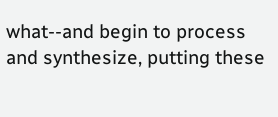what--and begin to process and synthesize, putting these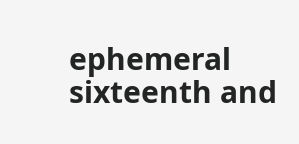ephemeral sixteenth and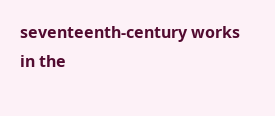seventeenth-century works in the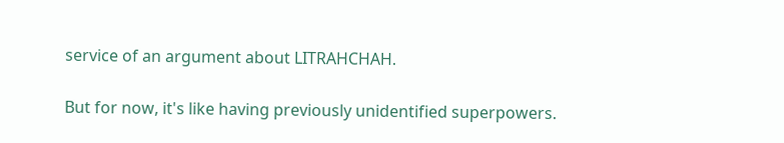service of an argument about LITRAHCHAH.

But for now, it's like having previously unidentified superpowers.